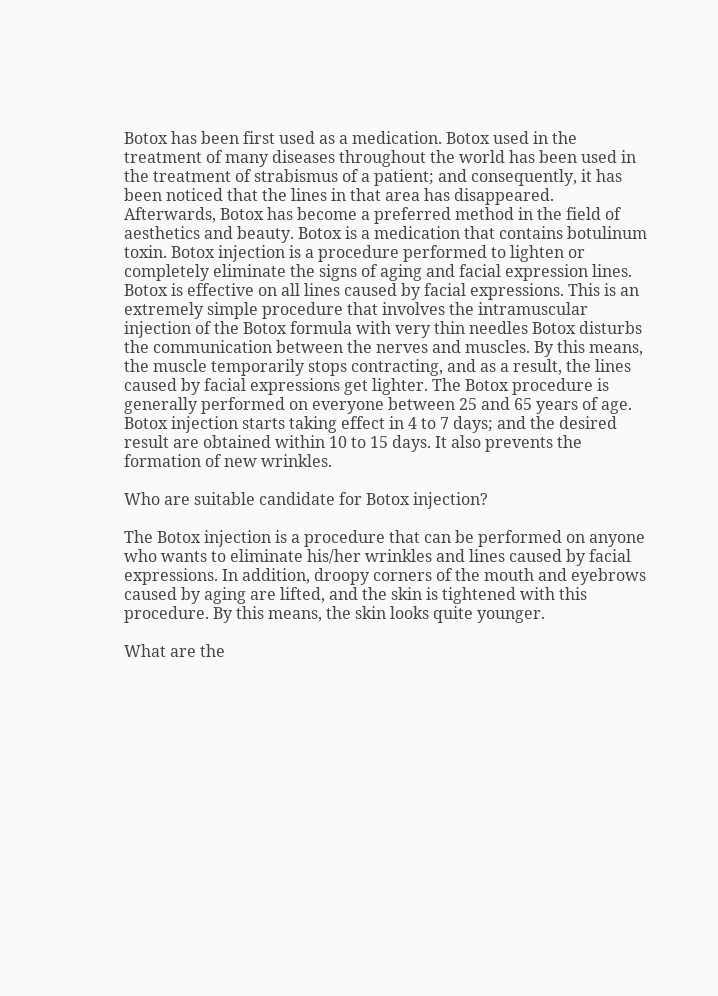Botox has been first used as a medication. Botox used in the treatment of many diseases throughout the world has been used in the treatment of strabismus of a patient; and consequently, it has been noticed that the lines in that area has disappeared. Afterwards, Botox has become a preferred method in the field of aesthetics and beauty. Botox is a medication that contains botulinum toxin. Botox injection is a procedure performed to lighten or completely eliminate the signs of aging and facial expression lines. Botox is effective on all lines caused by facial expressions. This is an extremely simple procedure that involves the intramuscular injection of the Botox formula with very thin needles Botox disturbs the communication between the nerves and muscles. By this means, the muscle temporarily stops contracting, and as a result, the lines caused by facial expressions get lighter. The Botox procedure is generally performed on everyone between 25 and 65 years of age. Botox injection starts taking effect in 4 to 7 days; and the desired result are obtained within 10 to 15 days. It also prevents the formation of new wrinkles.

Who are suitable candidate for Botox injection?

The Botox injection is a procedure that can be performed on anyone who wants to eliminate his/her wrinkles and lines caused by facial expressions. In addition, droopy corners of the mouth and eyebrows caused by aging are lifted, and the skin is tightened with this procedure. By this means, the skin looks quite younger.

What are the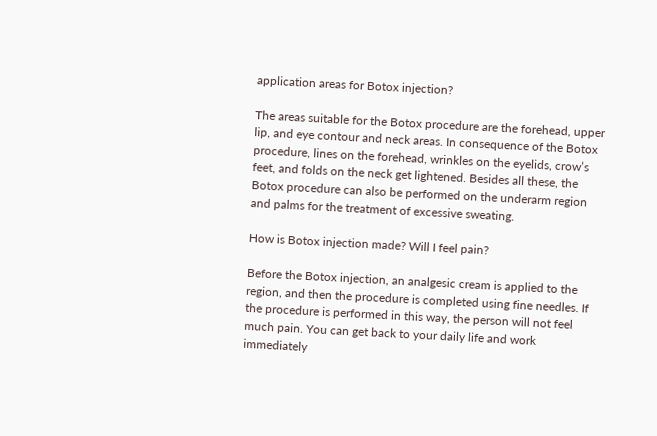application areas for Botox injection?

The areas suitable for the Botox procedure are the forehead, upper lip, and eye contour and neck areas. In consequence of the Botox procedure, lines on the forehead, wrinkles on the eyelids, crow’s feet, and folds on the neck get lightened. Besides all these, the Botox procedure can also be performed on the underarm region and palms for the treatment of excessive sweating.

How is Botox injection made? Will I feel pain?

Before the Botox injection, an analgesic cream is applied to the region, and then the procedure is completed using fine needles. If the procedure is performed in this way, the person will not feel much pain. You can get back to your daily life and work immediately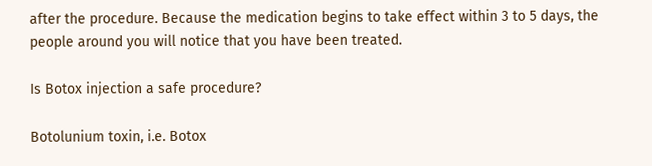after the procedure. Because the medication begins to take effect within 3 to 5 days, the people around you will notice that you have been treated.

Is Botox injection a safe procedure?

Botolunium toxin, i.e. Botox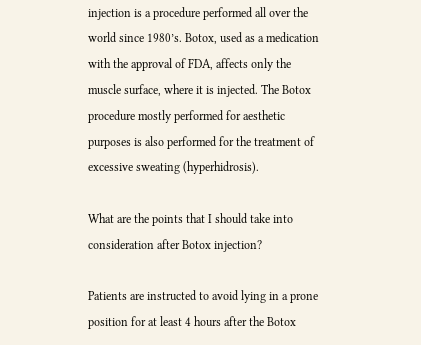injection is a procedure performed all over the world since 1980’s. Botox, used as a medication with the approval of FDA, affects only the muscle surface, where it is injected. The Botox procedure mostly performed for aesthetic purposes is also performed for the treatment of excessive sweating (hyperhidrosis).

What are the points that I should take into consideration after Botox injection?

Patients are instructed to avoid lying in a prone position for at least 4 hours after the Botox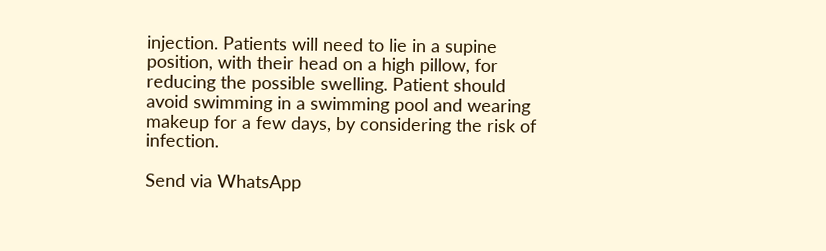injection. Patients will need to lie in a supine position, with their head on a high pillow, for reducing the possible swelling. Patient should avoid swimming in a swimming pool and wearing makeup for a few days, by considering the risk of infection.

Send via WhatsApp